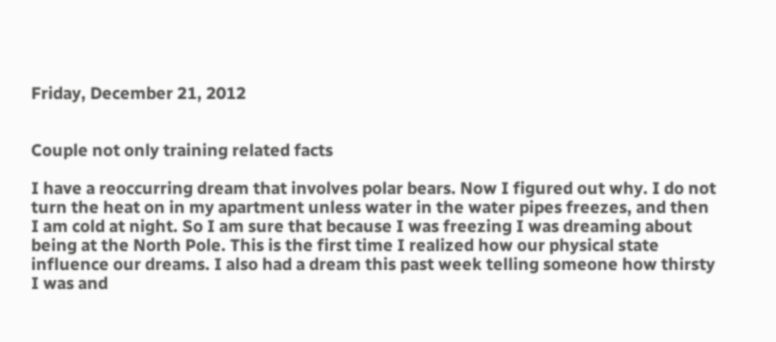Friday, December 21, 2012


Couple not only training related facts

I have a reoccurring dream that involves polar bears. Now I figured out why. I do not turn the heat on in my apartment unless water in the water pipes freezes, and then I am cold at night. So I am sure that because I was freezing I was dreaming about being at the North Pole. This is the first time I realized how our physical state influence our dreams. I also had a dream this past week telling someone how thirsty I was and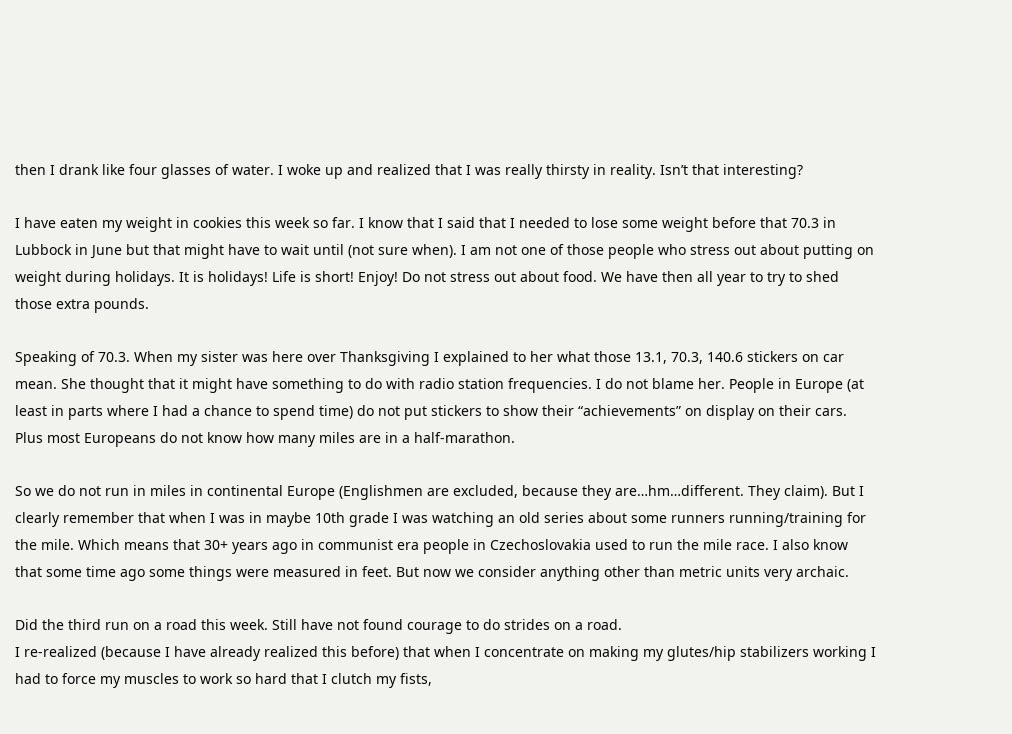then I drank like four glasses of water. I woke up and realized that I was really thirsty in reality. Isn’t that interesting?

I have eaten my weight in cookies this week so far. I know that I said that I needed to lose some weight before that 70.3 in Lubbock in June but that might have to wait until (not sure when). I am not one of those people who stress out about putting on weight during holidays. It is holidays! Life is short! Enjoy! Do not stress out about food. We have then all year to try to shed those extra pounds.

Speaking of 70.3. When my sister was here over Thanksgiving I explained to her what those 13.1, 70.3, 140.6 stickers on car mean. She thought that it might have something to do with radio station frequencies. I do not blame her. People in Europe (at least in parts where I had a chance to spend time) do not put stickers to show their “achievements” on display on their cars. Plus most Europeans do not know how many miles are in a half-marathon.

So we do not run in miles in continental Europe (Englishmen are excluded, because they are…hm…different. They claim). But I clearly remember that when I was in maybe 10th grade I was watching an old series about some runners running/training for the mile. Which means that 30+ years ago in communist era people in Czechoslovakia used to run the mile race. I also know that some time ago some things were measured in feet. But now we consider anything other than metric units very archaic.

Did the third run on a road this week. Still have not found courage to do strides on a road.
I re-realized (because I have already realized this before) that when I concentrate on making my glutes/hip stabilizers working I had to force my muscles to work so hard that I clutch my fists,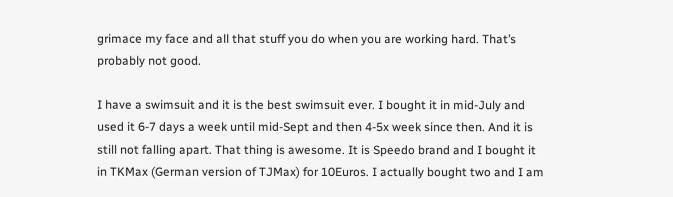grimace my face and all that stuff you do when you are working hard. That’s probably not good.

I have a swimsuit and it is the best swimsuit ever. I bought it in mid-July and used it 6-7 days a week until mid-Sept and then 4-5x week since then. And it is still not falling apart. That thing is awesome. It is Speedo brand and I bought it in TKMax (German version of TJMax) for 10Euros. I actually bought two and I am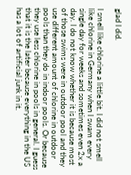glad I did.

I smell like chlorine a little bit. I did not smell like chlorine in Germany when I swam every single day for weeks and sometimes even 2x a day. I do not know whether it is because most of those swims were in outdoor pool and they use different amount of chlorine in outdoor pools than they do in indoor pools. Or because they use less chlorine in pools in general. I guess that it is the later because everything in the US has a lot of artificial junk in it.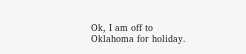Ok, I am off to Oklahoma for holiday.